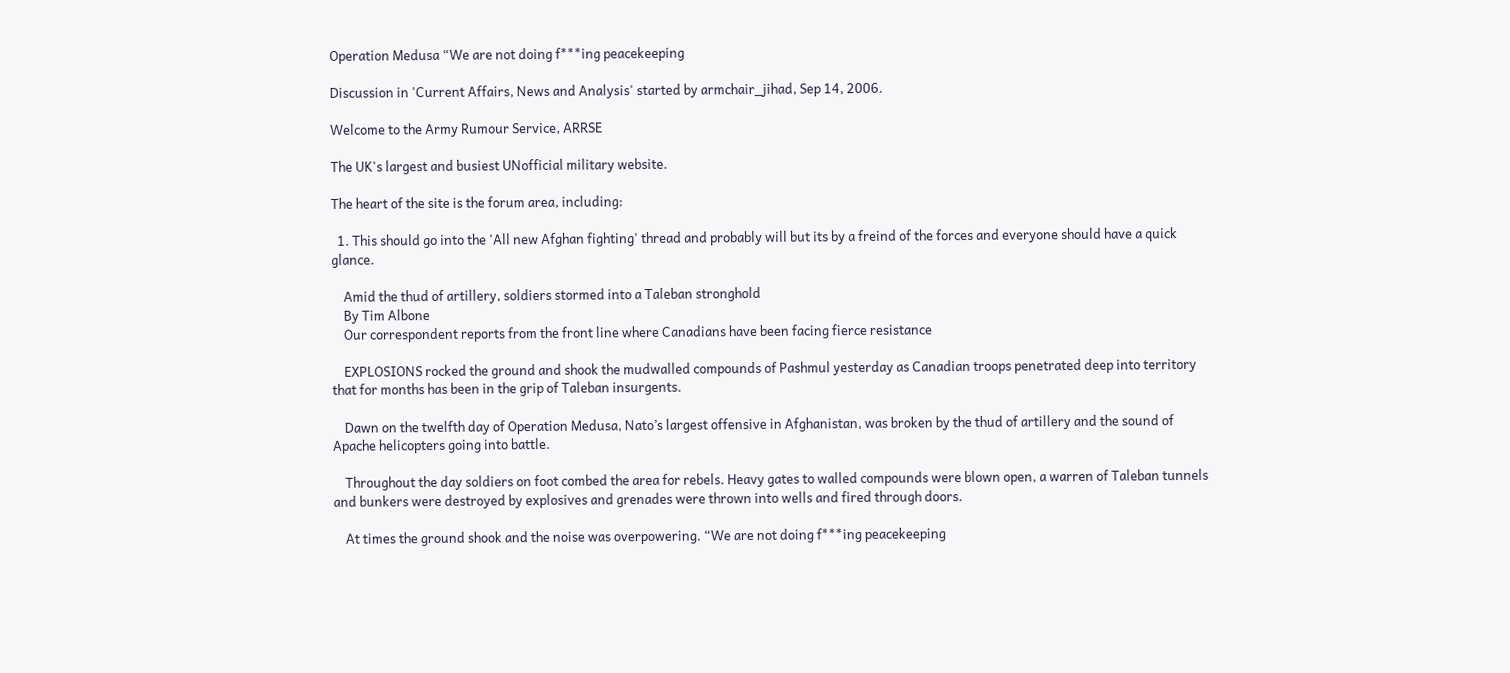Operation Medusa “We are not doing f***ing peacekeeping

Discussion in 'Current Affairs, News and Analysis' started by armchair_jihad, Sep 14, 2006.

Welcome to the Army Rumour Service, ARRSE

The UK's largest and busiest UNofficial military website.

The heart of the site is the forum area, including:

  1. This should go into the 'All new Afghan fighting' thread and probably will but its by a freind of the forces and everyone should have a quick glance.

    Amid the thud of artillery, soldiers stormed into a Taleban stronghold
    By Tim Albone
    Our correspondent reports from the front line where Canadians have been facing fierce resistance

    EXPLOSIONS rocked the ground and shook the mudwalled compounds of Pashmul yesterday as Canadian troops penetrated deep into territory that for months has been in the grip of Taleban insurgents.

    Dawn on the twelfth day of Operation Medusa, Nato’s largest offensive in Afghanistan, was broken by the thud of artillery and the sound of Apache helicopters going into battle.

    Throughout the day soldiers on foot combed the area for rebels. Heavy gates to walled compounds were blown open, a warren of Taleban tunnels and bunkers were destroyed by explosives and grenades were thrown into wells and fired through doors.

    At times the ground shook and the noise was overpowering. “We are not doing f***ing peacekeeping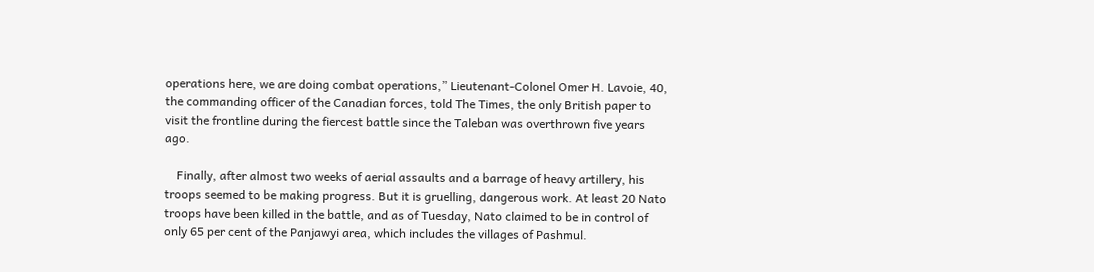operations here, we are doing combat operations,” Lieutenant-Colonel Omer H. Lavoie, 40, the commanding officer of the Canadian forces, told The Times, the only British paper to visit the frontline during the fiercest battle since the Taleban was overthrown five years ago.

    Finally, after almost two weeks of aerial assaults and a barrage of heavy artillery, his troops seemed to be making progress. But it is gruelling, dangerous work. At least 20 Nato troops have been killed in the battle, and as of Tuesday, Nato claimed to be in control of only 65 per cent of the Panjawyi area, which includes the villages of Pashmul.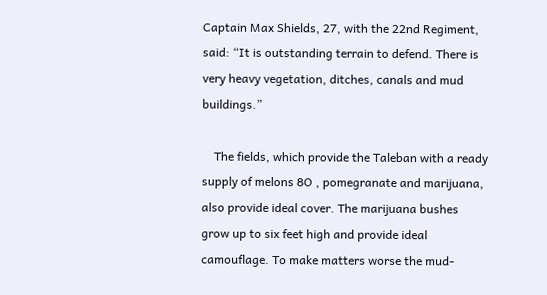Captain Max Shields, 27, with the 22nd Regiment, said: “It is outstanding terrain to defend. There is very heavy vegetation, ditches, canals and mud buildings.”

    The fields, which provide the Taleban with a ready supply of melons 8O , pomegranate and marijuana, also provide ideal cover. The marijuana bushes grow up to six feet high and provide ideal camouflage. To make matters worse the mud-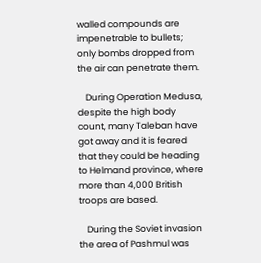walled compounds are impenetrable to bullets; only bombs dropped from the air can penetrate them.

    During Operation Medusa, despite the high body count, many Taleban have got away and it is feared that they could be heading to Helmand province, where more than 4,000 British troops are based.

    During the Soviet invasion the area of Pashmul was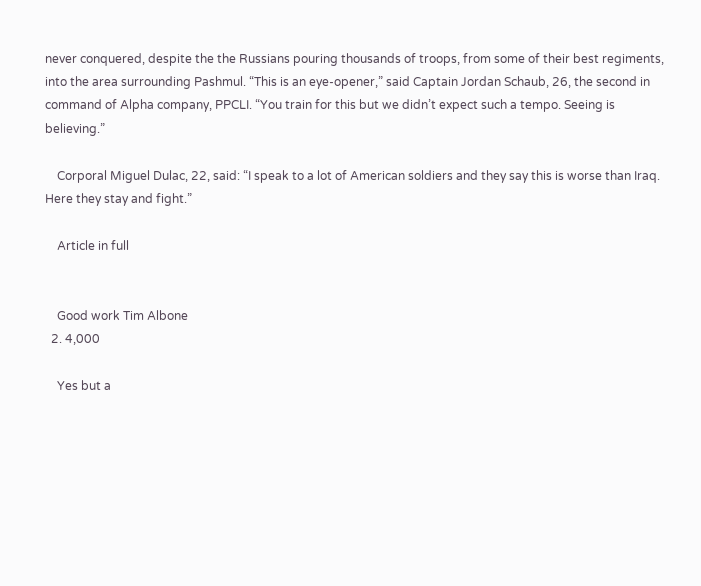never conquered, despite the the Russians pouring thousands of troops, from some of their best regiments, into the area surrounding Pashmul. “This is an eye-opener,” said Captain Jordan Schaub, 26, the second in command of Alpha company, PPCLI. “You train for this but we didn’t expect such a tempo. Seeing is believing.”

    Corporal Miguel Dulac, 22, said: “I speak to a lot of American soldiers and they say this is worse than Iraq. Here they stay and fight.”

    Article in full


    Good work Tim Albone
  2. 4,000

    Yes but a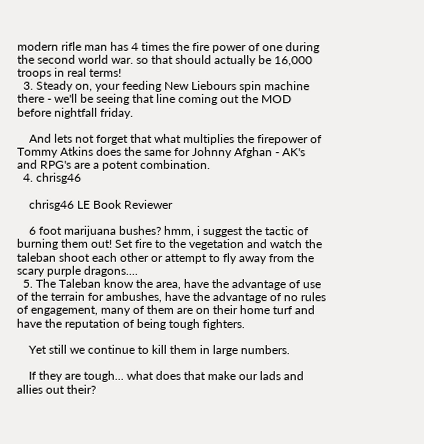modern rifle man has 4 times the fire power of one during the second world war. so that should actually be 16,000 troops in real terms!
  3. Steady on, your feeding New Liebours spin machine there - we'll be seeing that line coming out the MOD before nightfall friday.

    And lets not forget that what multiplies the firepower of Tommy Atkins does the same for Johnny Afghan - AK's and RPG's are a potent combination.
  4. chrisg46

    chrisg46 LE Book Reviewer

    6 foot marijuana bushes? hmm, i suggest the tactic of burning them out! Set fire to the vegetation and watch the taleban shoot each other or attempt to fly away from the scary purple dragons....
  5. The Taleban know the area, have the advantage of use of the terrain for ambushes, have the advantage of no rules of engagement, many of them are on their home turf and have the reputation of being tough fighters.

    Yet still we continue to kill them in large numbers.

    If they are tough... what does that make our lads and allies out their?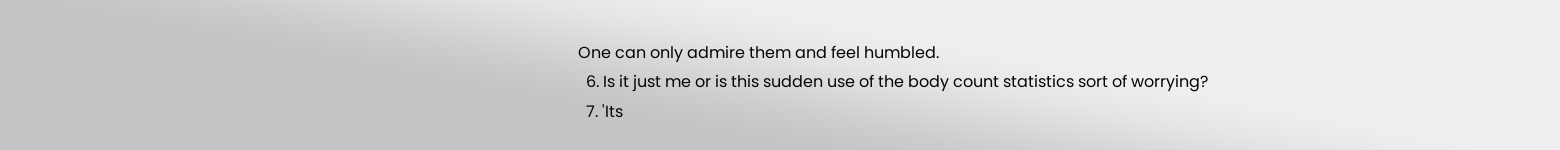One can only admire them and feel humbled.
  6. Is it just me or is this sudden use of the body count statistics sort of worrying?
  7. 'Its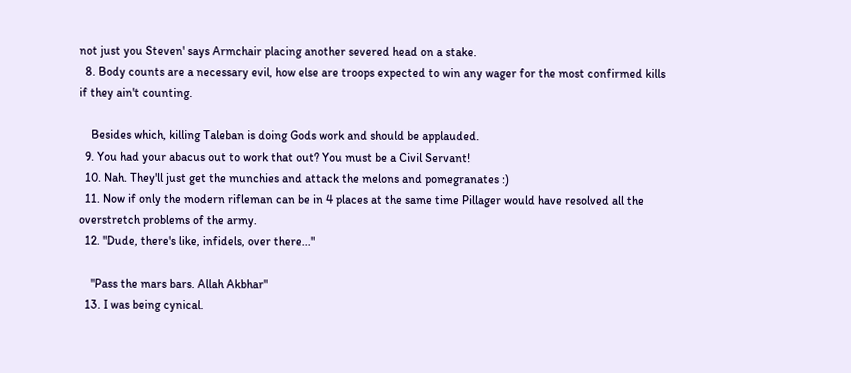not just you Steven' says Armchair placing another severed head on a stake.
  8. Body counts are a necessary evil, how else are troops expected to win any wager for the most confirmed kills if they ain't counting.

    Besides which, killing Taleban is doing Gods work and should be applauded.
  9. You had your abacus out to work that out? You must be a Civil Servant!
  10. Nah. They'll just get the munchies and attack the melons and pomegranates :)
  11. Now if only the modern rifleman can be in 4 places at the same time Pillager would have resolved all the overstretch problems of the army.
  12. "Dude, there's like, infidels, over there..."

    "Pass the mars bars. Allah Akbhar"
  13. I was being cynical.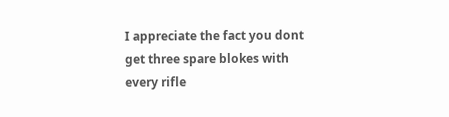I appreciate the fact you dont get three spare blokes with every rifle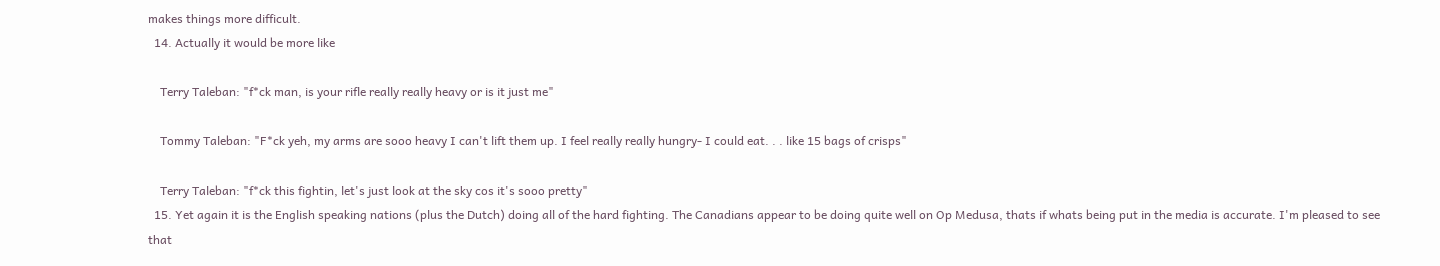makes things more difficult.
  14. Actually it would be more like

    Terry Taleban: "f*ck man, is your rifle really really heavy or is it just me"

    Tommy Taleban: "F*ck yeh, my arms are sooo heavy I can't lift them up. I feel really really hungry- I could eat. . . like 15 bags of crisps"

    Terry Taleban: "f*ck this fightin, let's just look at the sky cos it's sooo pretty"
  15. Yet again it is the English speaking nations (plus the Dutch) doing all of the hard fighting. The Canadians appear to be doing quite well on Op Medusa, thats if whats being put in the media is accurate. I'm pleased to see that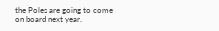the Poles are going to come on board next year.